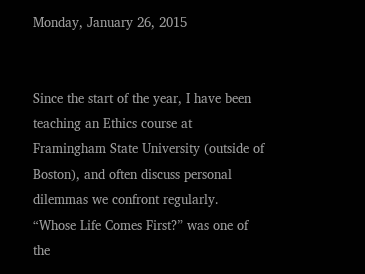Monday, January 26, 2015


Since the start of the year, I have been teaching an Ethics course at Framingham State University (outside of Boston), and often discuss personal dilemmas we confront regularly.  “Whose Life Comes First?” was one of the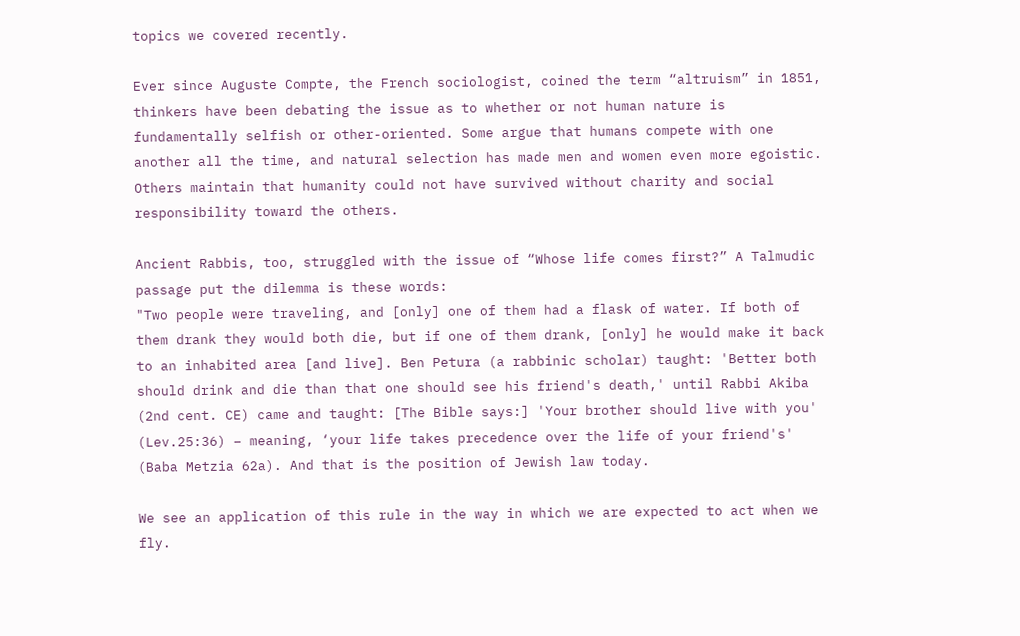topics we covered recently.

Ever since Auguste Compte, the French sociologist, coined the term “altruism” in 1851, thinkers have been debating the issue as to whether or not human nature is fundamentally selfish or other-oriented. Some argue that humans compete with one another all the time, and natural selection has made men and women even more egoistic. Others maintain that humanity could not have survived without charity and social responsibility toward the others.

Ancient Rabbis, too, struggled with the issue of “Whose life comes first?” A Talmudic passage put the dilemma is these words:
"Two people were traveling, and [only] one of them had a flask of water. If both of them drank they would both die, but if one of them drank, [only] he would make it back to an inhabited area [and live]. Ben Petura (a rabbinic scholar) taught: 'Better both should drink and die than that one should see his friend's death,' until Rabbi Akiba (2nd cent. CE) came and taught: [The Bible says:] 'Your brother should live with you' (Lev.25:36) – meaning, ‘your life takes precedence over the life of your friend's' (Baba Metzia 62a). And that is the position of Jewish law today.

We see an application of this rule in the way in which we are expected to act when we fly.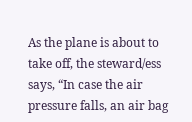As the plane is about to take off, the steward/ess says, “In case the air pressure falls, an air bag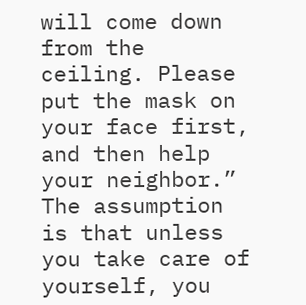will come down from the ceiling. Please put the mask on your face first, and then help your neighbor.” The assumption is that unless you take care of yourself, you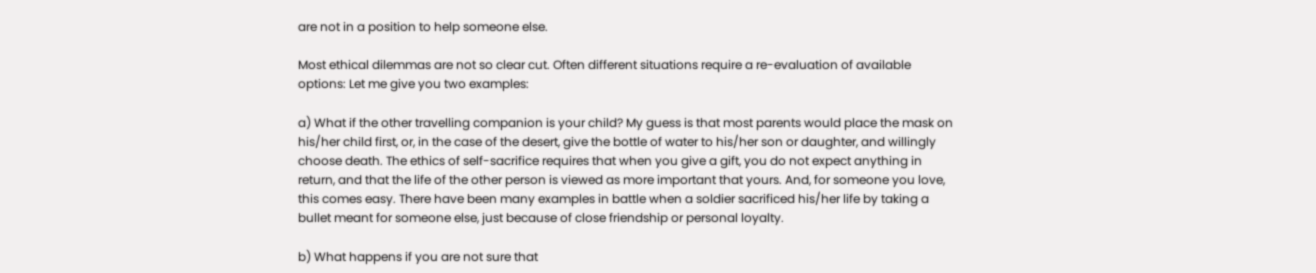are not in a position to help someone else.

Most ethical dilemmas are not so clear cut. Often different situations require a re-evaluation of available options: Let me give you two examples:

a) What if the other travelling companion is your child? My guess is that most parents would place the mask on his/her child first, or, in the case of the desert, give the bottle of water to his/her son or daughter, and willingly choose death. The ethics of self-sacrifice requires that when you give a gift, you do not expect anything in return, and that the life of the other person is viewed as more important that yours. And, for someone you love, this comes easy. There have been many examples in battle when a soldier sacrificed his/her life by taking a bullet meant for someone else, just because of close friendship or personal loyalty.

b) What happens if you are not sure that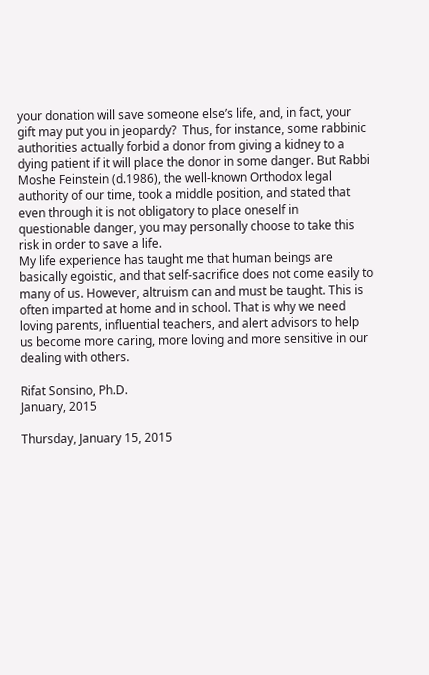your donation will save someone else’s life, and, in fact, your gift may put you in jeopardy?  Thus, for instance, some rabbinic authorities actually forbid a donor from giving a kidney to a dying patient if it will place the donor in some danger. But Rabbi Moshe Feinstein (d.1986), the well-known Orthodox legal authority of our time, took a middle position, and stated that even through it is not obligatory to place oneself in questionable danger, you may personally choose to take this risk in order to save a life.
My life experience has taught me that human beings are basically egoistic, and that self-sacrifice does not come easily to many of us. However, altruism can and must be taught. This is often imparted at home and in school. That is why we need loving parents, influential teachers, and alert advisors to help us become more caring, more loving and more sensitive in our dealing with others.

Rifat Sonsino, Ph.D.
January, 2015

Thursday, January 15, 2015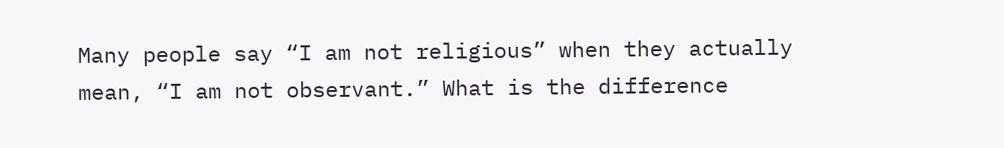Many people say “I am not religious” when they actually mean, “I am not observant.” What is the difference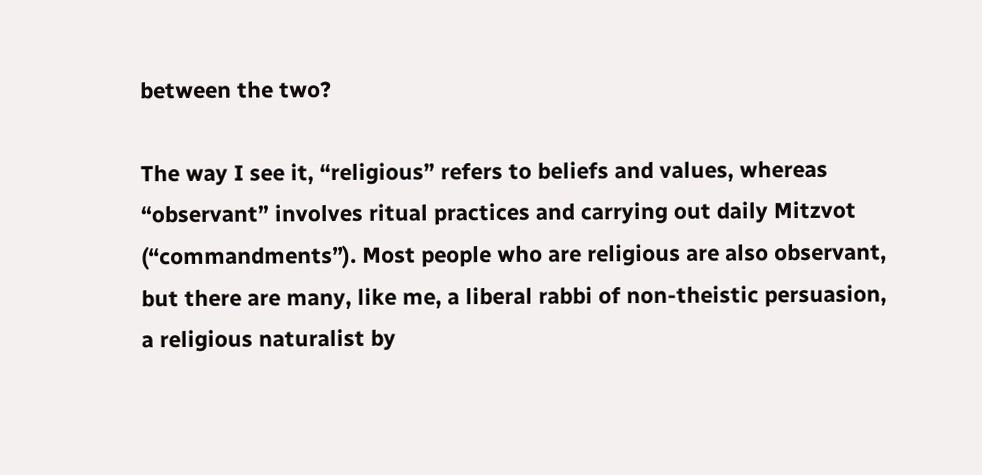between the two?

The way I see it, “religious” refers to beliefs and values, whereas “observant” involves ritual practices and carrying out daily Mitzvot (“commandments”). Most people who are religious are also observant, but there are many, like me, a liberal rabbi of non-theistic persuasion, a religious naturalist by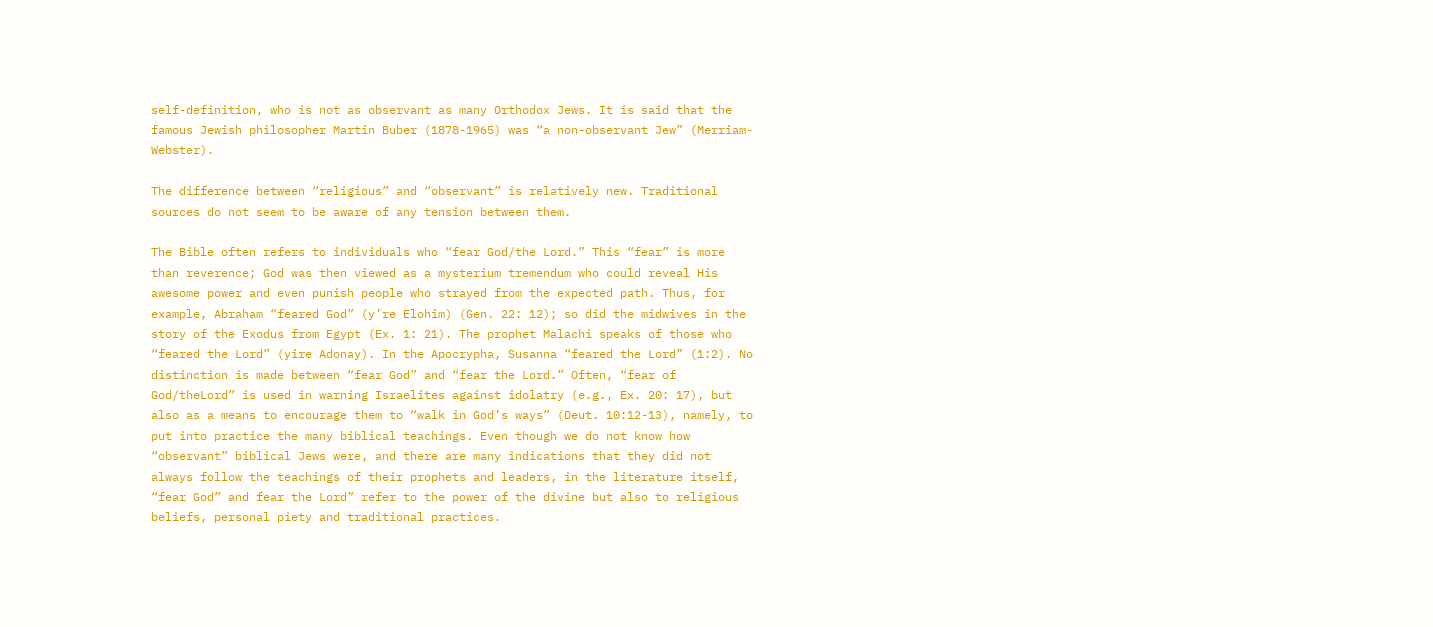self-definition, who is not as observant as many Orthodox Jews. It is said that the famous Jewish philosopher Martin Buber (1878-1965) was “a non-observant Jew” (Merriam-Webster).

The difference between “religious” and “observant” is relatively new. Traditional sources do not seem to be aware of any tension between them.

The Bible often refers to individuals who “fear God/the Lord.” This “fear” is more than reverence; God was then viewed as a mysterium tremendum who could reveal His awesome power and even punish people who strayed from the expected path. Thus, for example, Abraham “feared God” (y’re Elohim) (Gen. 22: 12); so did the midwives in the story of the Exodus from Egypt (Ex. 1: 21). The prophet Malachi speaks of those who “feared the Lord” (yire Adonay). In the Apocrypha, Susanna “feared the Lord” (1:2). No distinction is made between “fear God” and “fear the Lord.” Often, “fear of God/theLord” is used in warning Israelites against idolatry (e.g., Ex. 20: 17), but also as a means to encourage them to “walk in God’s ways” (Deut. 10:12-13), namely, to put into practice the many biblical teachings. Even though we do not know how “observant” biblical Jews were, and there are many indications that they did not always follow the teachings of their prophets and leaders, in the literature itself, “fear God” and fear the Lord” refer to the power of the divine but also to religious beliefs, personal piety and traditional practices.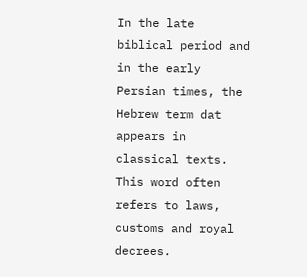In the late biblical period and in the early Persian times, the Hebrew term dat appears in classical texts. This word often refers to laws, customs and royal decrees.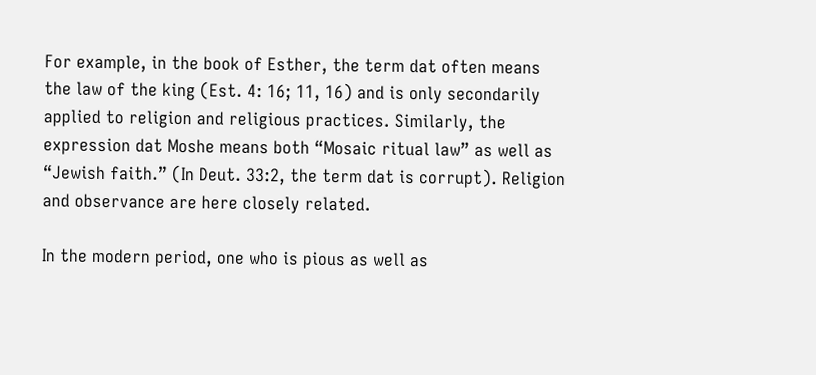For example, in the book of Esther, the term dat often means the law of the king (Est. 4: 16; 11, 16) and is only secondarily applied to religion and religious practices. Similarly, the expression dat Moshe means both “Mosaic ritual law” as well as “Jewish faith.” (In Deut. 33:2, the term dat is corrupt). Religion and observance are here closely related.

In the modern period, one who is pious as well as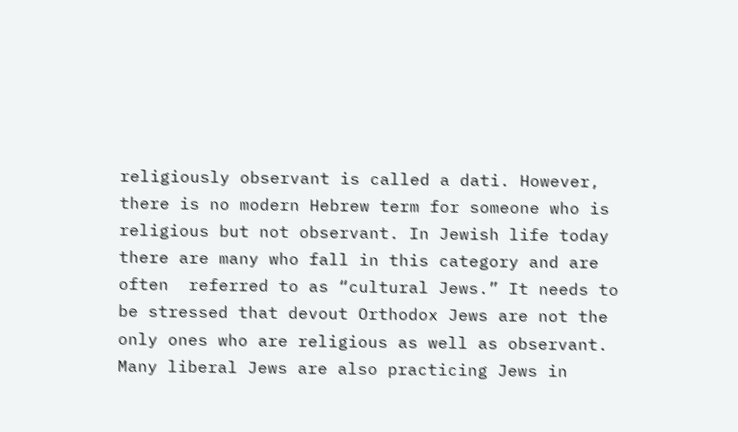religiously observant is called a dati. However, there is no modern Hebrew term for someone who is religious but not observant. In Jewish life today there are many who fall in this category and are often  referred to as “cultural Jews.” It needs to be stressed that devout Orthodox Jews are not the only ones who are religious as well as observant. Many liberal Jews are also practicing Jews in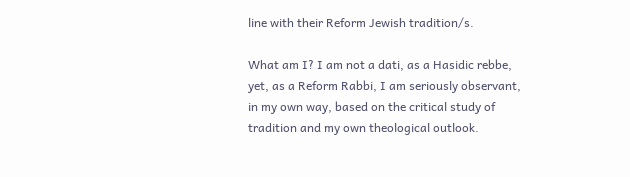line with their Reform Jewish tradition/s.

What am I? I am not a dati, as a Hasidic rebbe, yet, as a Reform Rabbi, I am seriously observant, in my own way, based on the critical study of tradition and my own theological outlook.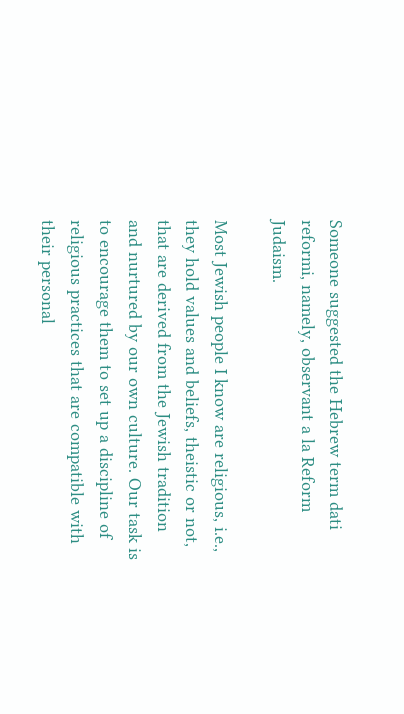Someone suggested the Hebrew term dati reformi, namely, observant a la Reform Judaism.

Most Jewish people I know are religious, i.e., they hold values and beliefs, theistic or not, that are derived from the Jewish tradition and nurtured by our own culture. Our task is to encourage them to set up a discipline of religious practices that are compatible with their personal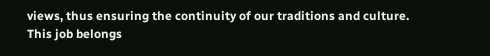views, thus ensuring the continuity of our traditions and culture. This job belongs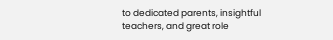to dedicated parents, insightful teachers, and great role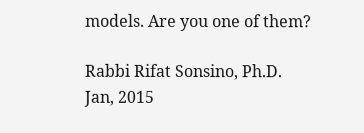models. Are you one of them?

Rabbi Rifat Sonsino, Ph.D.
Jan, 2015